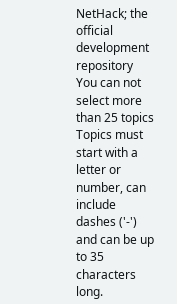NetHack; the official development repository
You can not select more than 25 topics Topics must start with a letter or number, can include dashes ('-') and can be up to 35 characters long.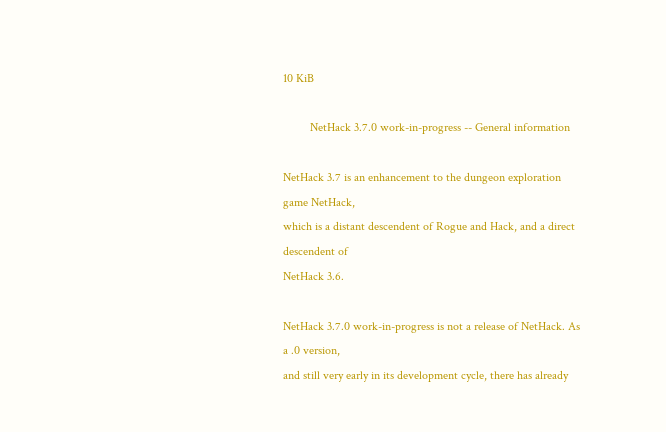10 KiB

         NetHack 3.7.0 work-in-progress -- General information

NetHack 3.7 is an enhancement to the dungeon exploration game NetHack,
which is a distant descendent of Rogue and Hack, and a direct descendent of
NetHack 3.6.

NetHack 3.7.0 work-in-progress is not a release of NetHack. As a .0 version,
and still very early in its development cycle, there has already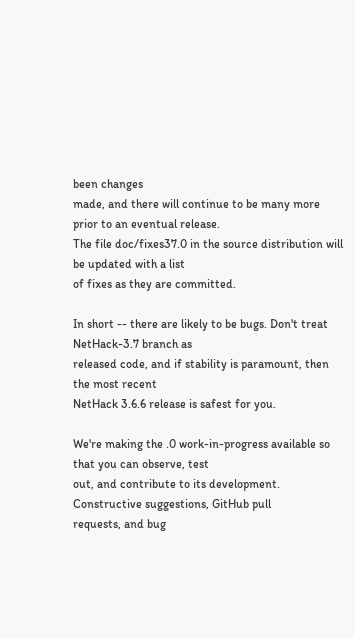been changes
made, and there will continue to be many more prior to an eventual release.
The file doc/fixes37.0 in the source distribution will be updated with a list
of fixes as they are committed.

In short -- there are likely to be bugs. Don't treat NetHack-3.7 branch as
released code, and if stability is paramount, then the most recent
NetHack 3.6.6 release is safest for you.

We're making the .0 work-in-progress available so that you can observe, test
out, and contribute to its development. Constructive suggestions, GitHub pull
requests, and bug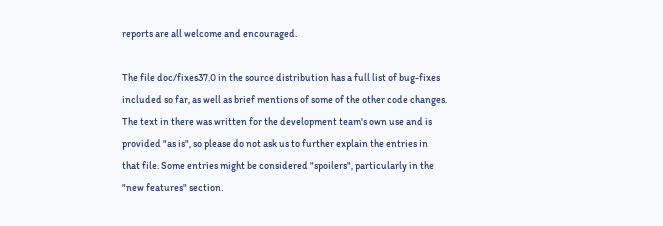reports are all welcome and encouraged.

The file doc/fixes37.0 in the source distribution has a full list of bug-fixes
included so far, as well as brief mentions of some of the other code changes.
The text in there was written for the development team's own use and is
provided "as is", so please do not ask us to further explain the entries in
that file. Some entries might be considered "spoilers", particularly in the
"new features" section.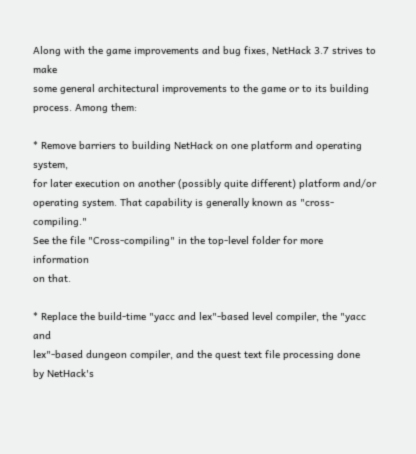Along with the game improvements and bug fixes, NetHack 3.7 strives to make
some general architectural improvements to the game or to its building
process. Among them:

* Remove barriers to building NetHack on one platform and operating system,
for later execution on another (possibly quite different) platform and/or
operating system. That capability is generally known as "cross-compiling."
See the file "Cross-compiling" in the top-level folder for more information
on that.

* Replace the build-time "yacc and lex"-based level compiler, the "yacc and
lex"-based dungeon compiler, and the quest text file processing done
by NetHack's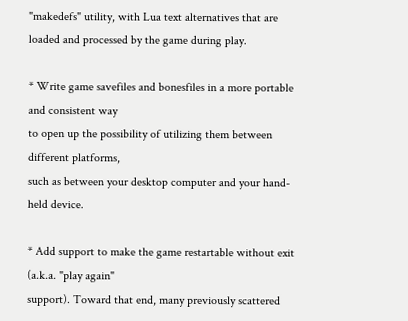"makedefs" utility, with Lua text alternatives that are
loaded and processed by the game during play.

* Write game savefiles and bonesfiles in a more portable and consistent way
to open up the possibility of utilizing them between different platforms,
such as between your desktop computer and your hand-held device.

* Add support to make the game restartable without exit (a.k.a. "play again"
support). Toward that end, many previously scattered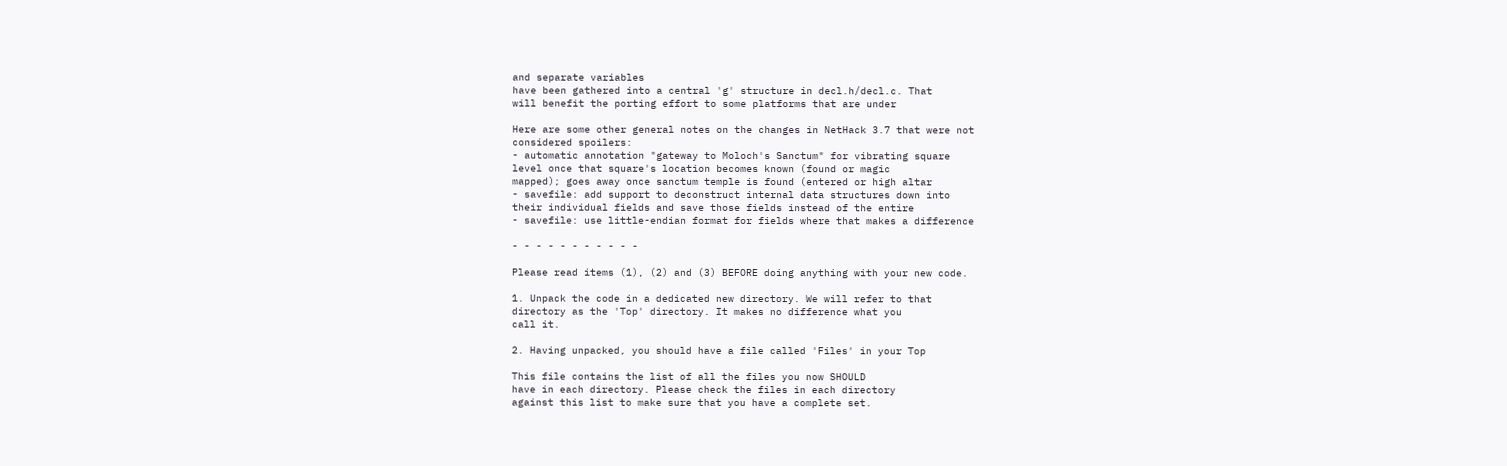and separate variables
have been gathered into a central 'g' structure in decl.h/decl.c. That
will benefit the porting effort to some platforms that are under

Here are some other general notes on the changes in NetHack 3.7 that were not
considered spoilers:
- automatic annotation "gateway to Moloch's Sanctum" for vibrating square
level once that square's location becomes known (found or magic
mapped); goes away once sanctum temple is found (entered or high altar
- savefile: add support to deconstruct internal data structures down into
their individual fields and save those fields instead of the entire
- savefile: use little-endian format for fields where that makes a difference

- - - - - - - - - - -

Please read items (1), (2) and (3) BEFORE doing anything with your new code.

1. Unpack the code in a dedicated new directory. We will refer to that
directory as the 'Top' directory. It makes no difference what you
call it.

2. Having unpacked, you should have a file called 'Files' in your Top

This file contains the list of all the files you now SHOULD
have in each directory. Please check the files in each directory
against this list to make sure that you have a complete set.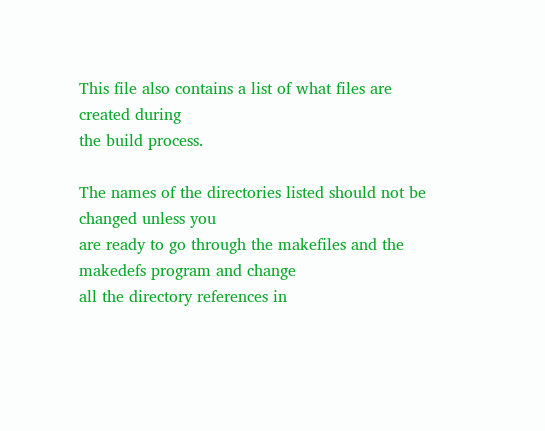This file also contains a list of what files are created during
the build process.

The names of the directories listed should not be changed unless you
are ready to go through the makefiles and the makedefs program and change
all the directory references in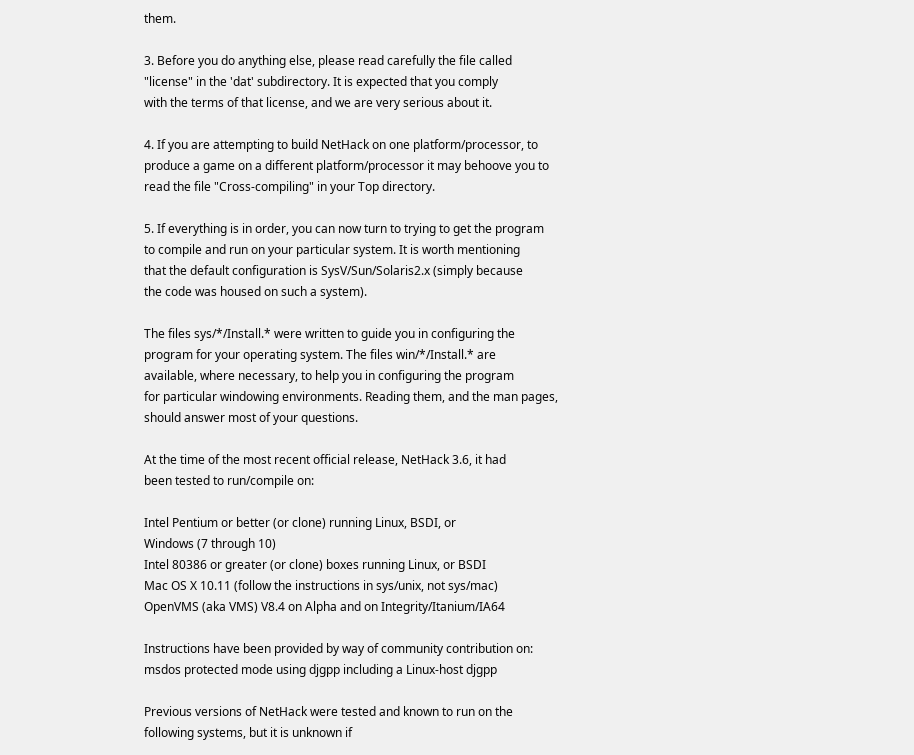them.

3. Before you do anything else, please read carefully the file called
"license" in the 'dat' subdirectory. It is expected that you comply
with the terms of that license, and we are very serious about it.

4. If you are attempting to build NetHack on one platform/processor, to
produce a game on a different platform/processor it may behoove you to
read the file "Cross-compiling" in your Top directory.

5. If everything is in order, you can now turn to trying to get the program
to compile and run on your particular system. It is worth mentioning
that the default configuration is SysV/Sun/Solaris2.x (simply because
the code was housed on such a system).

The files sys/*/Install.* were written to guide you in configuring the
program for your operating system. The files win/*/Install.* are
available, where necessary, to help you in configuring the program
for particular windowing environments. Reading them, and the man pages,
should answer most of your questions.

At the time of the most recent official release, NetHack 3.6, it had
been tested to run/compile on:

Intel Pentium or better (or clone) running Linux, BSDI, or
Windows (7 through 10)
Intel 80386 or greater (or clone) boxes running Linux, or BSDI
Mac OS X 10.11 (follow the instructions in sys/unix, not sys/mac)
OpenVMS (aka VMS) V8.4 on Alpha and on Integrity/Itanium/IA64

Instructions have been provided by way of community contribution on:
msdos protected mode using djgpp including a Linux-host djgpp

Previous versions of NetHack were tested and known to run on the
following systems, but it is unknown if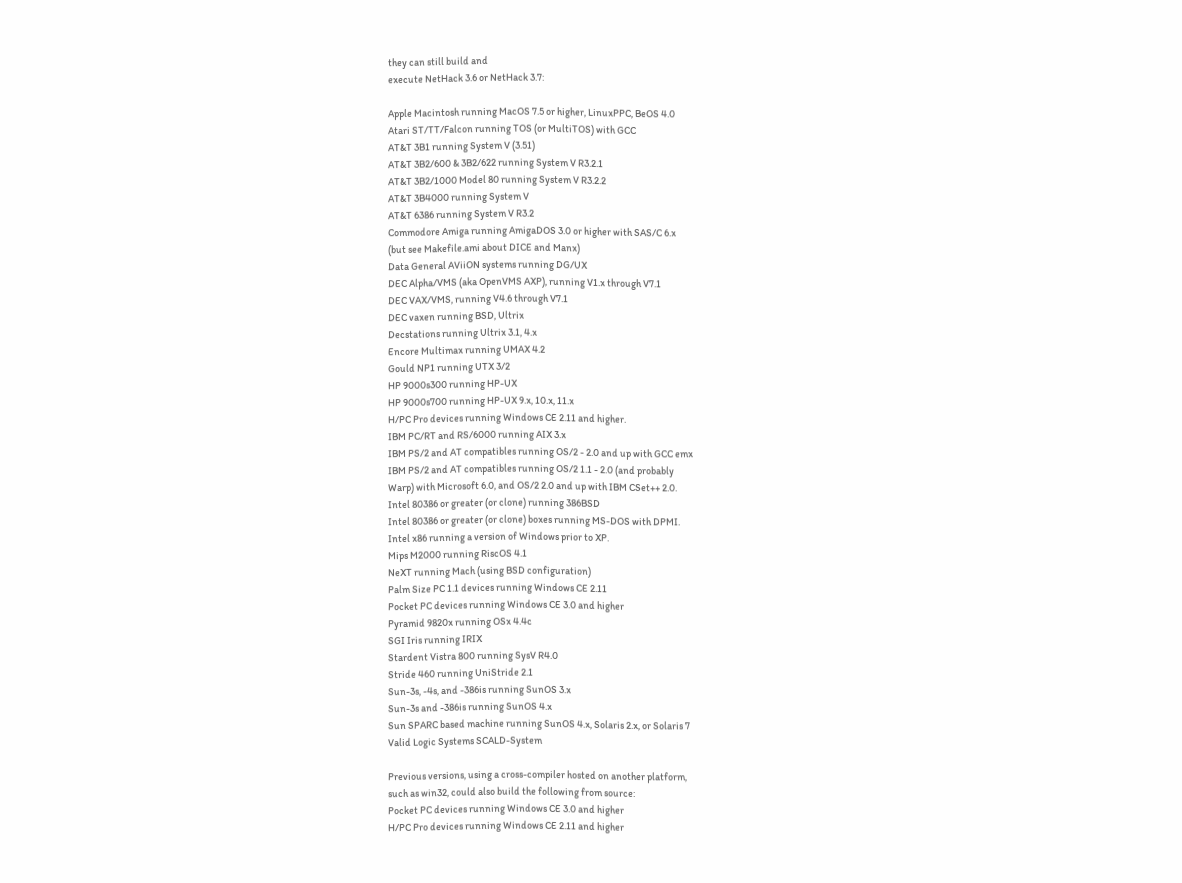they can still build and
execute NetHack 3.6 or NetHack 3.7:

Apple Macintosh running MacOS 7.5 or higher, LinuxPPC, BeOS 4.0
Atari ST/TT/Falcon running TOS (or MultiTOS) with GCC
AT&T 3B1 running System V (3.51)
AT&T 3B2/600 & 3B2/622 running System V R3.2.1
AT&T 3B2/1000 Model 80 running System V R3.2.2
AT&T 3B4000 running System V
AT&T 6386 running System V R3.2
Commodore Amiga running AmigaDOS 3.0 or higher with SAS/C 6.x
(but see Makefile.ami about DICE and Manx)
Data General AViiON systems running DG/UX
DEC Alpha/VMS (aka OpenVMS AXP), running V1.x through V7.1
DEC VAX/VMS, running V4.6 through V7.1
DEC vaxen running BSD, Ultrix
Decstations running Ultrix 3.1, 4.x
Encore Multimax running UMAX 4.2
Gould NP1 running UTX 3/2
HP 9000s300 running HP-UX
HP 9000s700 running HP-UX 9.x, 10.x, 11.x
H/PC Pro devices running Windows CE 2.11 and higher.
IBM PC/RT and RS/6000 running AIX 3.x
IBM PS/2 and AT compatibles running OS/2 - 2.0 and up with GCC emx
IBM PS/2 and AT compatibles running OS/2 1.1 - 2.0 (and probably
Warp) with Microsoft 6.0, and OS/2 2.0 and up with IBM CSet++ 2.0.
Intel 80386 or greater (or clone) running 386BSD
Intel 80386 or greater (or clone) boxes running MS-DOS with DPMI.
Intel x86 running a version of Windows prior to XP.
Mips M2000 running RiscOS 4.1
NeXT running Mach (using BSD configuration)
Palm Size PC 1.1 devices running Windows CE 2.11
Pocket PC devices running Windows CE 3.0 and higher
Pyramid 9820x running OSx 4.4c
SGI Iris running IRIX
Stardent Vistra 800 running SysV R4.0
Stride 460 running UniStride 2.1
Sun-3s, -4s, and -386is running SunOS 3.x
Sun-3s and -386is running SunOS 4.x
Sun SPARC based machine running SunOS 4.x, Solaris 2.x, or Solaris 7
Valid Logic Systems SCALD-System

Previous versions, using a cross-compiler hosted on another platform,
such as win32, could also build the following from source:
Pocket PC devices running Windows CE 3.0 and higher
H/PC Pro devices running Windows CE 2.11 and higher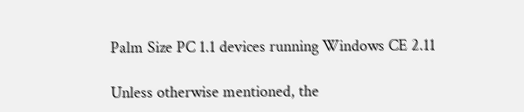Palm Size PC 1.1 devices running Windows CE 2.11

Unless otherwise mentioned, the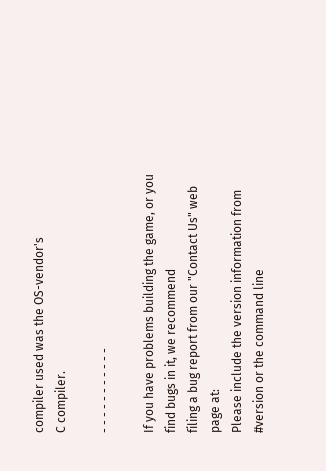compiler used was the OS-vendor's
C compiler.

- - - - - - - - - - -

If you have problems building the game, or you find bugs in it, we recommend
filing a bug report from our "Contact Us" web page at:
Please include the version information from #version or the command line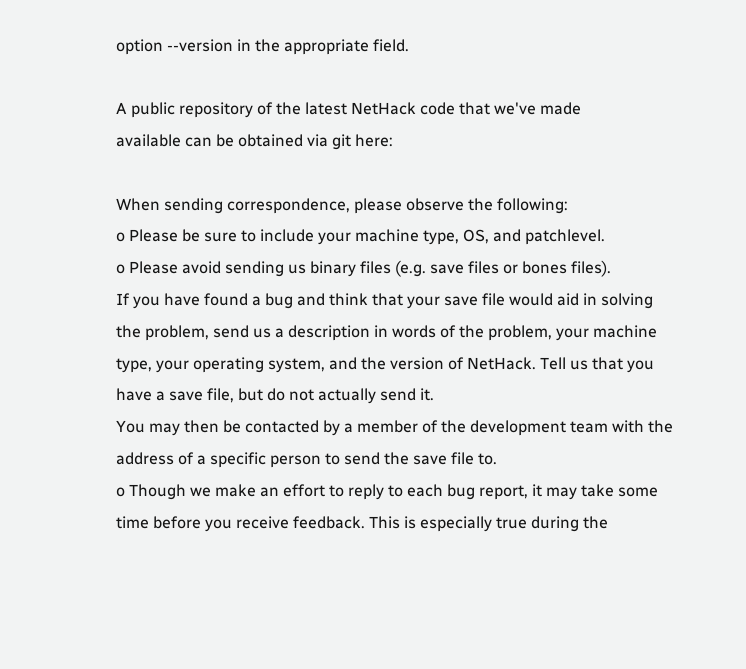option --version in the appropriate field.

A public repository of the latest NetHack code that we've made
available can be obtained via git here:

When sending correspondence, please observe the following:
o Please be sure to include your machine type, OS, and patchlevel.
o Please avoid sending us binary files (e.g. save files or bones files).
If you have found a bug and think that your save file would aid in solving
the problem, send us a description in words of the problem, your machine
type, your operating system, and the version of NetHack. Tell us that you
have a save file, but do not actually send it.
You may then be contacted by a member of the development team with the
address of a specific person to send the save file to.
o Though we make an effort to reply to each bug report, it may take some
time before you receive feedback. This is especially true during the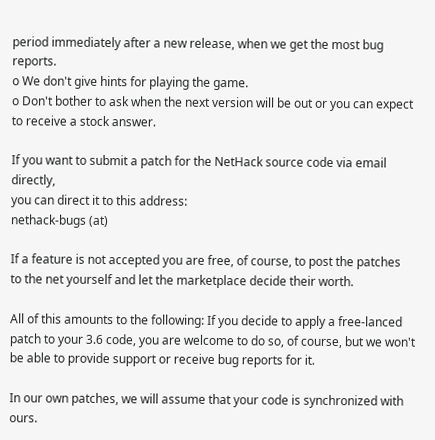period immediately after a new release, when we get the most bug reports.
o We don't give hints for playing the game.
o Don't bother to ask when the next version will be out or you can expect
to receive a stock answer.

If you want to submit a patch for the NetHack source code via email directly,
you can direct it to this address:
nethack-bugs (at)

If a feature is not accepted you are free, of course, to post the patches
to the net yourself and let the marketplace decide their worth.

All of this amounts to the following: If you decide to apply a free-lanced
patch to your 3.6 code, you are welcome to do so, of course, but we won't
be able to provide support or receive bug reports for it.

In our own patches, we will assume that your code is synchronized with ours.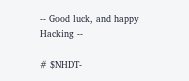-- Good luck, and happy Hacking --

# $NHDT-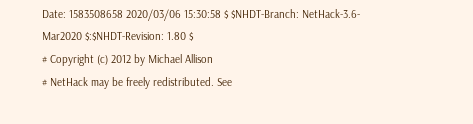Date: 1583508658 2020/03/06 15:30:58 $ $NHDT-Branch: NetHack-3.6-Mar2020 $:$NHDT-Revision: 1.80 $
# Copyright (c) 2012 by Michael Allison
# NetHack may be freely redistributed. See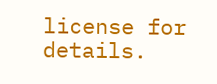license for details.